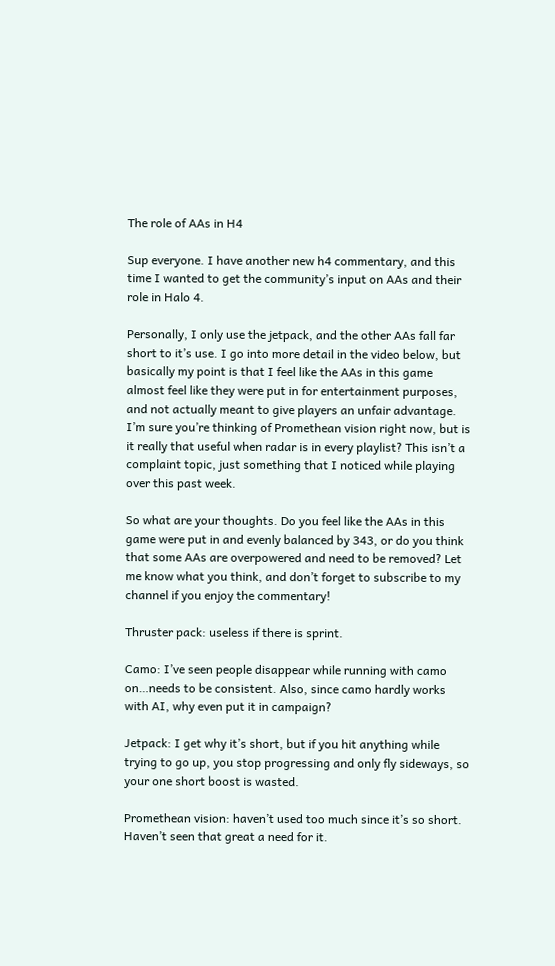The role of AAs in H4

Sup everyone. I have another new h4 commentary, and this time I wanted to get the community’s input on AAs and their role in Halo 4.

Personally, I only use the jetpack, and the other AAs fall far short to it’s use. I go into more detail in the video below, but basically my point is that I feel like the AAs in this game almost feel like they were put in for entertainment purposes, and not actually meant to give players an unfair advantage. I’m sure you’re thinking of Promethean vision right now, but is it really that useful when radar is in every playlist? This isn’t a complaint topic, just something that I noticed while playing over this past week.

So what are your thoughts. Do you feel like the AAs in this game were put in and evenly balanced by 343, or do you think that some AAs are overpowered and need to be removed? Let me know what you think, and don’t forget to subscribe to my channel if you enjoy the commentary!

Thruster pack: useless if there is sprint.

Camo: I’ve seen people disappear while running with camo on…needs to be consistent. Also, since camo hardly works with AI, why even put it in campaign?

Jetpack: I get why it’s short, but if you hit anything while trying to go up, you stop progressing and only fly sideways, so your one short boost is wasted.

Promethean vision: haven’t used too much since it’s so short. Haven’t seen that great a need for it.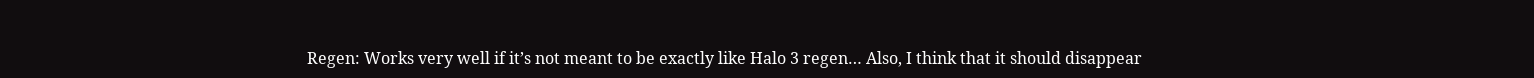Regen: Works very well if it’s not meant to be exactly like Halo 3 regen… Also, I think that it should disappear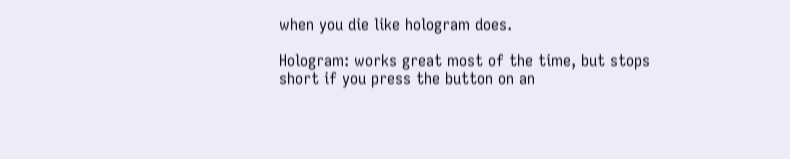when you die like hologram does.

Hologram: works great most of the time, but stops short if you press the button on an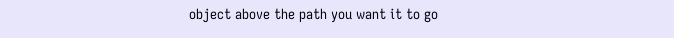object above the path you want it to go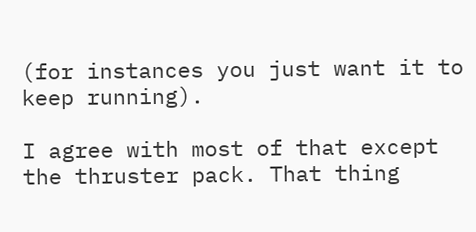(for instances you just want it to keep running).

I agree with most of that except the thruster pack. That thing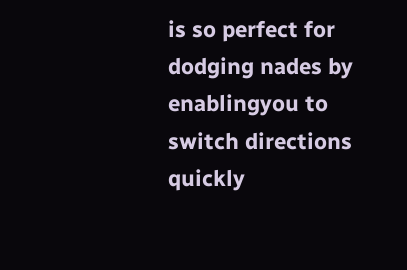is so perfect for dodging nades by enablingyou to switch directions quickly